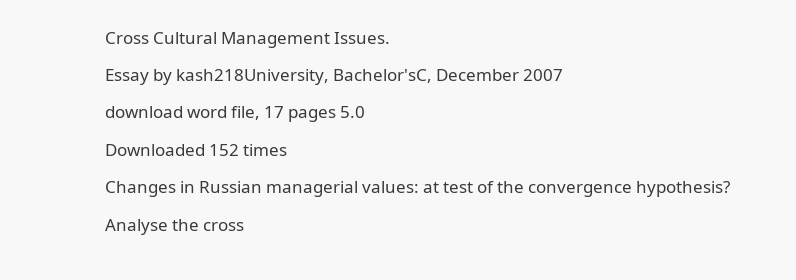Cross Cultural Management Issues.

Essay by kash218University, Bachelor'sC, December 2007

download word file, 17 pages 5.0

Downloaded 152 times

Changes in Russian managerial values: at test of the convergence hypothesis?

Analyse the cross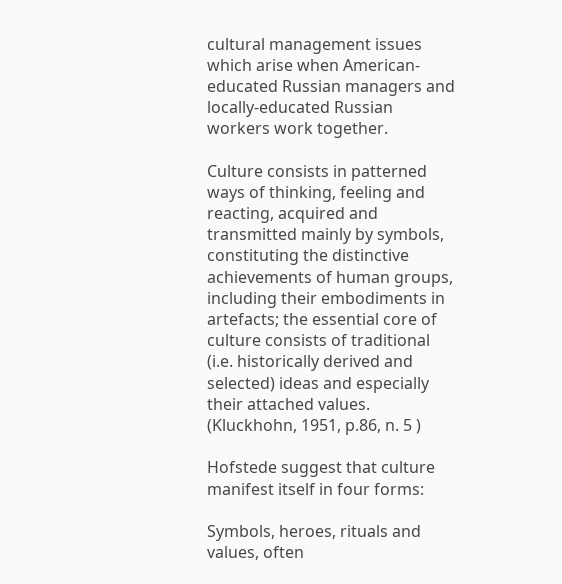cultural management issues which arise when American-educated Russian managers and locally-educated Russian workers work together.

Culture consists in patterned ways of thinking, feeling and reacting, acquired and transmitted mainly by symbols, constituting the distinctive achievements of human groups, including their embodiments in artefacts; the essential core of culture consists of traditional (i.e. historically derived and selected) ideas and especially their attached values. (Kluckhohn, 1951, p.86, n. 5 )

Hofstede suggest that culture manifest itself in four forms:

Symbols, heroes, rituals and values, often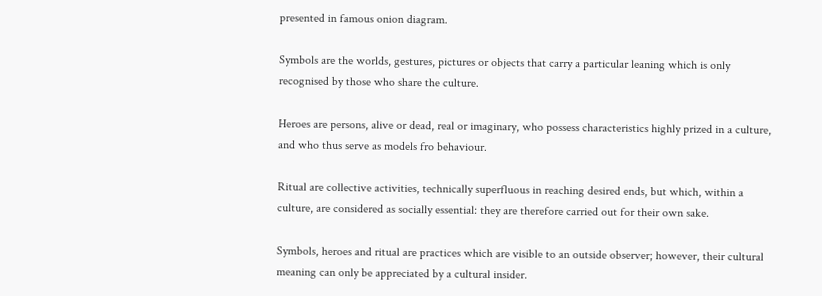presented in famous onion diagram.

Symbols are the worlds, gestures, pictures or objects that carry a particular leaning which is only recognised by those who share the culture.

Heroes are persons, alive or dead, real or imaginary, who possess characteristics highly prized in a culture, and who thus serve as models fro behaviour.

Ritual are collective activities, technically superfluous in reaching desired ends, but which, within a culture, are considered as socially essential: they are therefore carried out for their own sake.

Symbols, heroes and ritual are practices which are visible to an outside observer; however, their cultural meaning can only be appreciated by a cultural insider.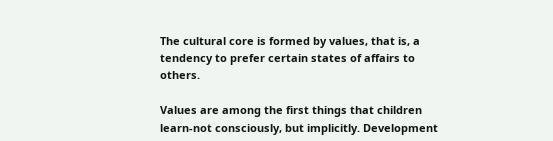The cultural core is formed by values, that is, a tendency to prefer certain states of affairs to others.

Values are among the first things that children learn-not consciously, but implicitly. Development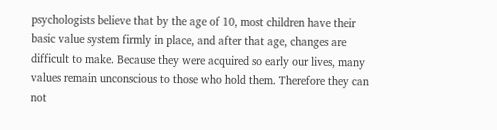psychologists believe that by the age of 10, most children have their basic value system firmly in place, and after that age, changes are difficult to make. Because they were acquired so early our lives, many values remain unconscious to those who hold them. Therefore they can not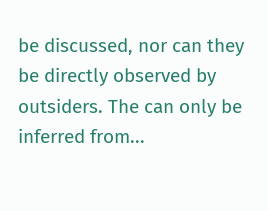be discussed, nor can they be directly observed by outsiders. The can only be inferred from...